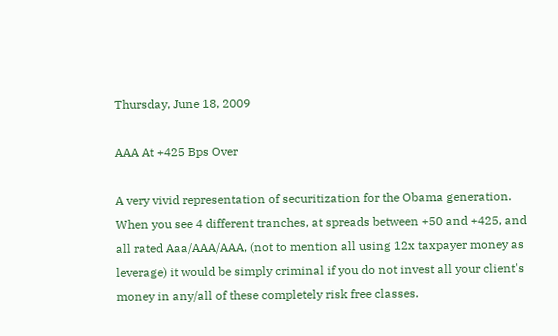Thursday, June 18, 2009

AAA At +425 Bps Over

A very vivid representation of securitization for the Obama generation. When you see 4 different tranches, at spreads between +50 and +425, and all rated Aaa/AAA/AAA, (not to mention all using 12x taxpayer money as leverage) it would be simply criminal if you do not invest all your client's money in any/all of these completely risk free classes.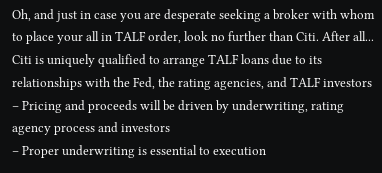Oh, and just in case you are desperate seeking a broker with whom to place your all in TALF order, look no further than Citi. After all...
Citi is uniquely qualified to arrange TALF loans due to its relationships with the Fed, the rating agencies, and TALF investors
– Pricing and proceeds will be driven by underwriting, rating agency process and investors
– Proper underwriting is essential to execution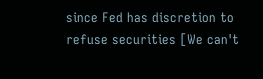since Fed has discretion to refuse securities [We can't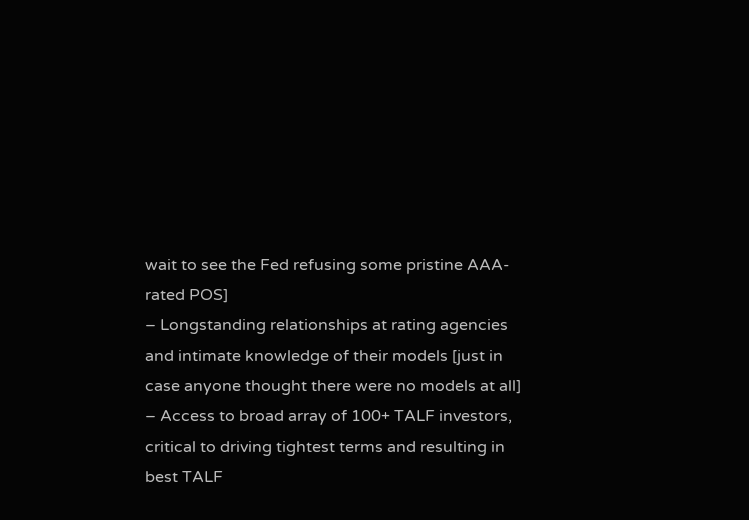wait to see the Fed refusing some pristine AAA-rated POS]
– Longstanding relationships at rating agencies and intimate knowledge of their models [just in case anyone thought there were no models at all]
– Access to broad array of 100+ TALF investors, critical to driving tightest terms and resulting in best TALF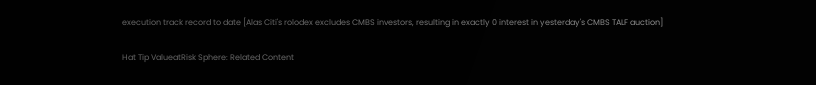execution track record to date [Alas Citi's rolodex excludes CMBS investors, resulting in exactly 0 interest in yesterday's CMBS TALF auction]

Hat Tip ValueatRisk Sphere: Related Content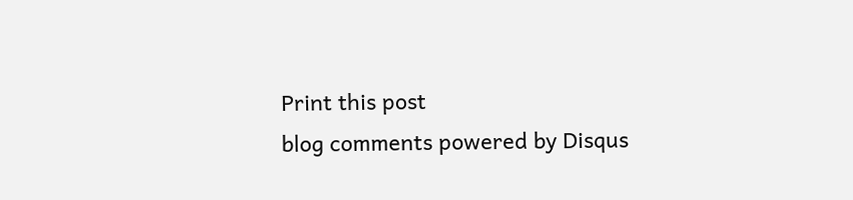Print this post
blog comments powered by Disqus